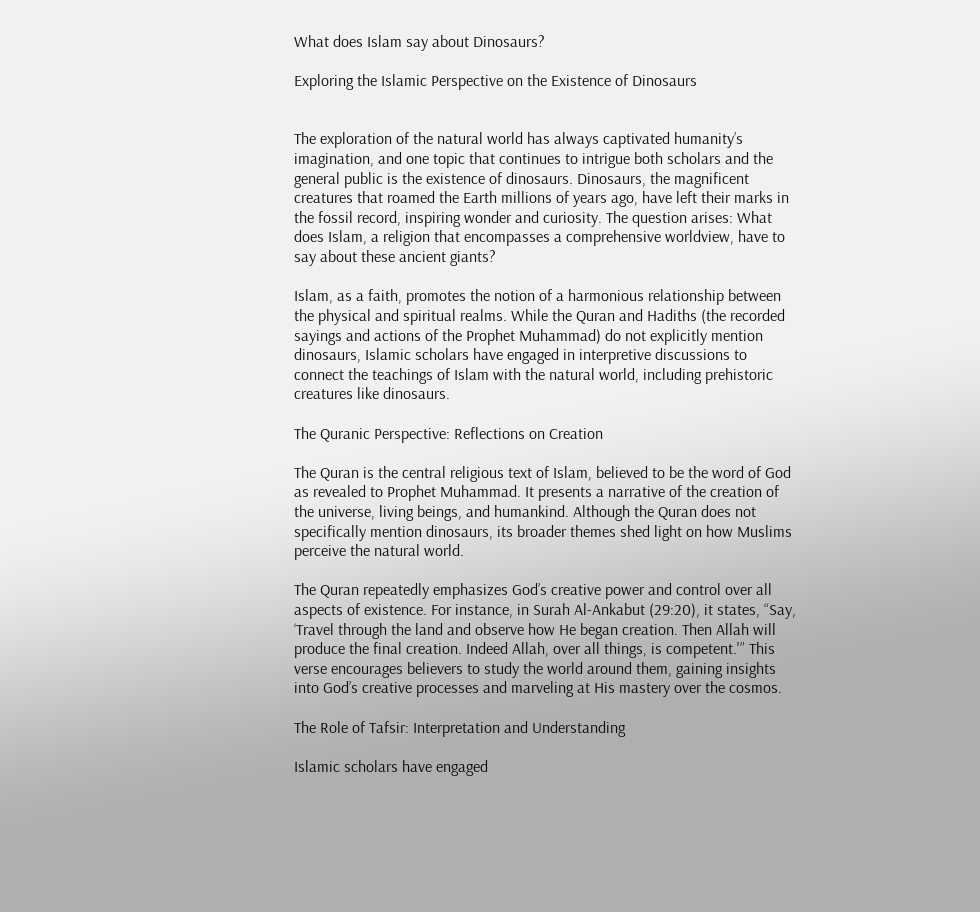What does Islam say about Dinosaurs?

Exploring the Islamic Perspective on the Existence of Dinosaurs


The exploration of the natural world has always captivated humanity’s imagination, and one topic that continues to intrigue both scholars and the general public is the existence of dinosaurs. Dinosaurs, the magnificent creatures that roamed the Earth millions of years ago, have left their marks in the fossil record, inspiring wonder and curiosity. The question arises: What does Islam, a religion that encompasses a comprehensive worldview, have to say about these ancient giants?

Islam, as a faith, promotes the notion of a harmonious relationship between the physical and spiritual realms. While the Quran and Hadiths (the recorded sayings and actions of the Prophet Muhammad) do not explicitly mention dinosaurs, Islamic scholars have engaged in interpretive discussions to connect the teachings of Islam with the natural world, including prehistoric creatures like dinosaurs.

The Quranic Perspective: Reflections on Creation

The Quran is the central religious text of Islam, believed to be the word of God as revealed to Prophet Muhammad. It presents a narrative of the creation of the universe, living beings, and humankind. Although the Quran does not specifically mention dinosaurs, its broader themes shed light on how Muslims perceive the natural world.

The Quran repeatedly emphasizes God’s creative power and control over all aspects of existence. For instance, in Surah Al-Ankabut (29:20), it states, “Say, ‘Travel through the land and observe how He began creation. Then Allah will produce the final creation. Indeed Allah, over all things, is competent.'” This verse encourages believers to study the world around them, gaining insights into God’s creative processes and marveling at His mastery over the cosmos.

The Role of Tafsir: Interpretation and Understanding

Islamic scholars have engaged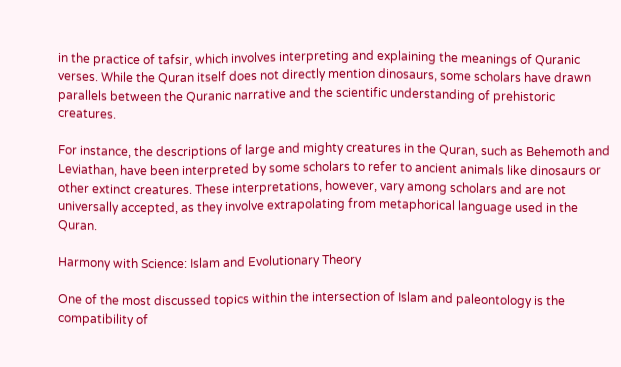in the practice of tafsir, which involves interpreting and explaining the meanings of Quranic verses. While the Quran itself does not directly mention dinosaurs, some scholars have drawn parallels between the Quranic narrative and the scientific understanding of prehistoric creatures.

For instance, the descriptions of large and mighty creatures in the Quran, such as Behemoth and Leviathan, have been interpreted by some scholars to refer to ancient animals like dinosaurs or other extinct creatures. These interpretations, however, vary among scholars and are not universally accepted, as they involve extrapolating from metaphorical language used in the Quran.

Harmony with Science: Islam and Evolutionary Theory

One of the most discussed topics within the intersection of Islam and paleontology is the compatibility of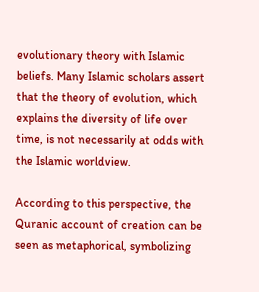evolutionary theory with Islamic beliefs. Many Islamic scholars assert that the theory of evolution, which explains the diversity of life over time, is not necessarily at odds with the Islamic worldview.

According to this perspective, the Quranic account of creation can be seen as metaphorical, symbolizing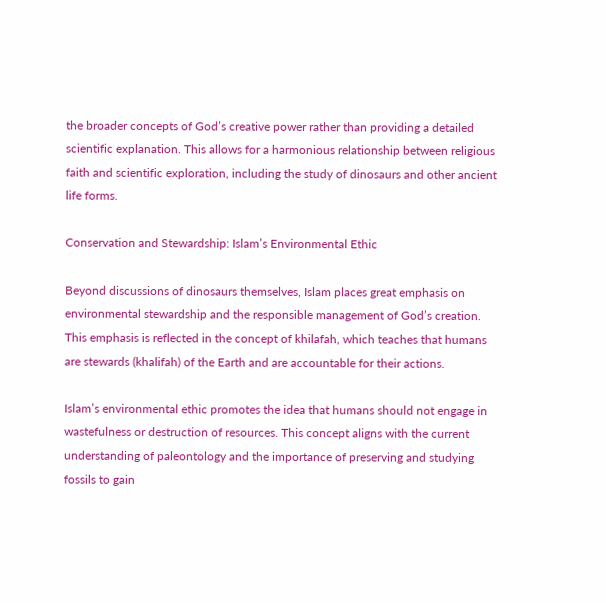the broader concepts of God’s creative power rather than providing a detailed scientific explanation. This allows for a harmonious relationship between religious faith and scientific exploration, including the study of dinosaurs and other ancient life forms.

Conservation and Stewardship: Islam’s Environmental Ethic

Beyond discussions of dinosaurs themselves, Islam places great emphasis on environmental stewardship and the responsible management of God’s creation. This emphasis is reflected in the concept of khilafah, which teaches that humans are stewards (khalifah) of the Earth and are accountable for their actions.

Islam’s environmental ethic promotes the idea that humans should not engage in wastefulness or destruction of resources. This concept aligns with the current understanding of paleontology and the importance of preserving and studying fossils to gain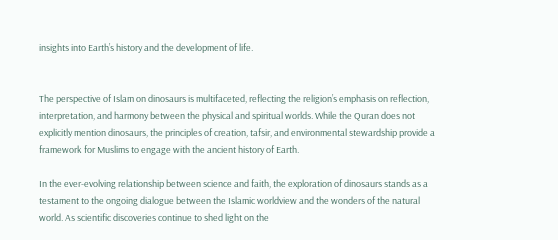insights into Earth’s history and the development of life.


The perspective of Islam on dinosaurs is multifaceted, reflecting the religion’s emphasis on reflection, interpretation, and harmony between the physical and spiritual worlds. While the Quran does not explicitly mention dinosaurs, the principles of creation, tafsir, and environmental stewardship provide a framework for Muslims to engage with the ancient history of Earth.

In the ever-evolving relationship between science and faith, the exploration of dinosaurs stands as a testament to the ongoing dialogue between the Islamic worldview and the wonders of the natural world. As scientific discoveries continue to shed light on the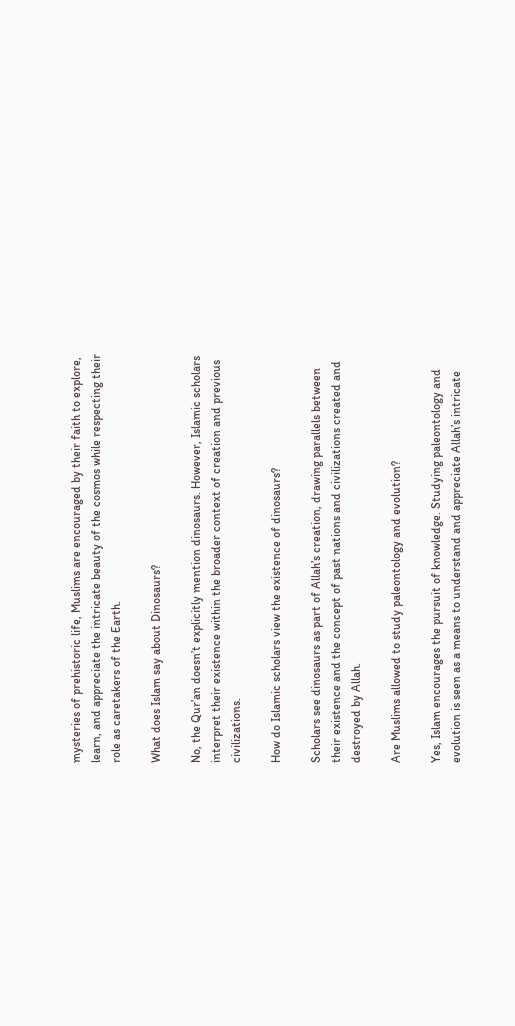mysteries of prehistoric life, Muslims are encouraged by their faith to explore, learn, and appreciate the intricate beauty of the cosmos while respecting their role as caretakers of the Earth.

What does Islam say about Dinosaurs?

No, the Qur’an doesn’t explicitly mention dinosaurs. However, Islamic scholars interpret their existence within the broader context of creation and previous civilizations.

How do Islamic scholars view the existence of dinosaurs?

Scholars see dinosaurs as part of Allah’s creation, drawing parallels between their existence and the concept of past nations and civilizations created and destroyed by Allah.

Are Muslims allowed to study paleontology and evolution?

Yes, Islam encourages the pursuit of knowledge. Studying paleontology and evolution is seen as a means to understand and appreciate Allah’s intricate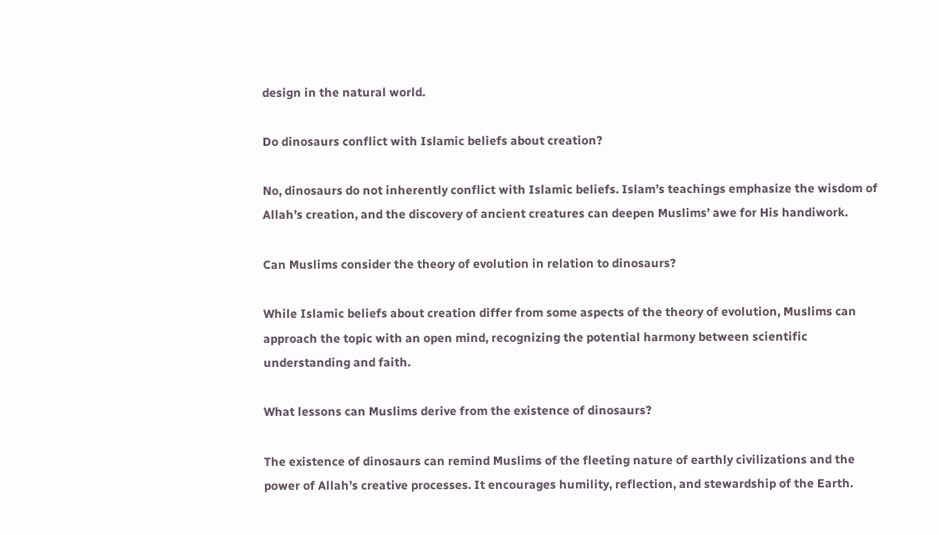design in the natural world.

Do dinosaurs conflict with Islamic beliefs about creation?

No, dinosaurs do not inherently conflict with Islamic beliefs. Islam’s teachings emphasize the wisdom of Allah’s creation, and the discovery of ancient creatures can deepen Muslims’ awe for His handiwork.

Can Muslims consider the theory of evolution in relation to dinosaurs?

While Islamic beliefs about creation differ from some aspects of the theory of evolution, Muslims can approach the topic with an open mind, recognizing the potential harmony between scientific understanding and faith.

What lessons can Muslims derive from the existence of dinosaurs?

The existence of dinosaurs can remind Muslims of the fleeting nature of earthly civilizations and the power of Allah’s creative processes. It encourages humility, reflection, and stewardship of the Earth.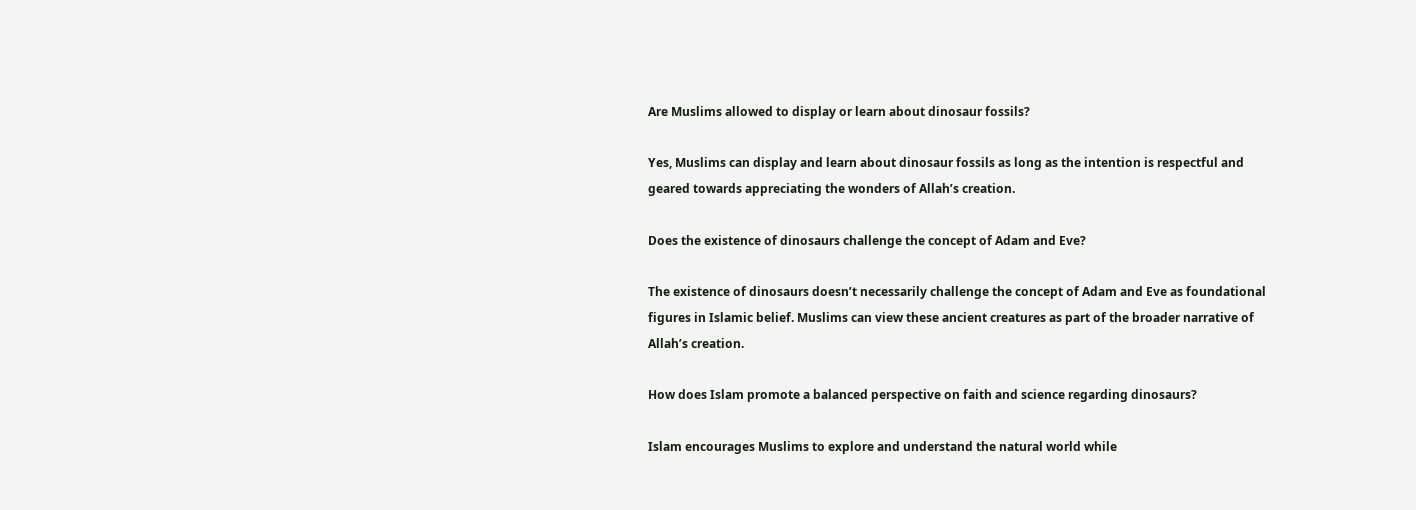Are Muslims allowed to display or learn about dinosaur fossils?

Yes, Muslims can display and learn about dinosaur fossils as long as the intention is respectful and geared towards appreciating the wonders of Allah’s creation.

Does the existence of dinosaurs challenge the concept of Adam and Eve?

The existence of dinosaurs doesn’t necessarily challenge the concept of Adam and Eve as foundational figures in Islamic belief. Muslims can view these ancient creatures as part of the broader narrative of Allah’s creation.

How does Islam promote a balanced perspective on faith and science regarding dinosaurs?

Islam encourages Muslims to explore and understand the natural world while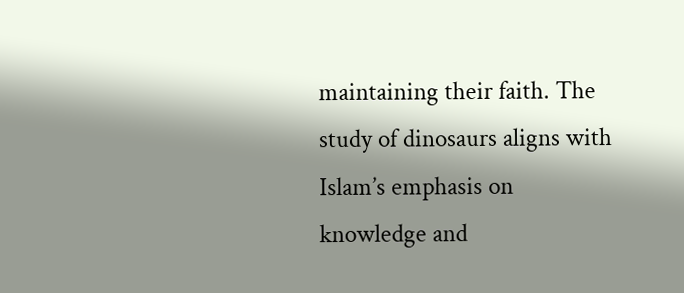maintaining their faith. The study of dinosaurs aligns with Islam’s emphasis on knowledge and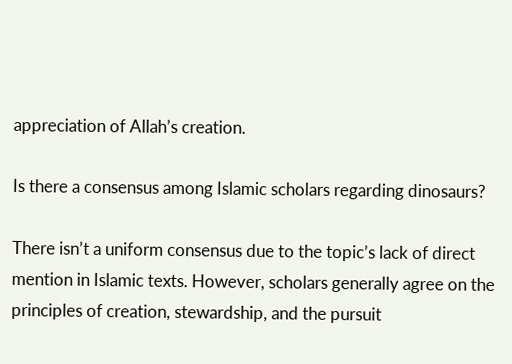appreciation of Allah’s creation.

Is there a consensus among Islamic scholars regarding dinosaurs?

There isn’t a uniform consensus due to the topic’s lack of direct mention in Islamic texts. However, scholars generally agree on the principles of creation, stewardship, and the pursuit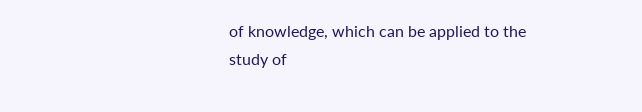of knowledge, which can be applied to the study of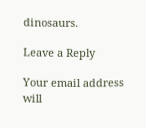dinosaurs.

Leave a Reply

Your email address will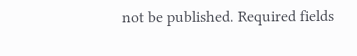not be published. Required fields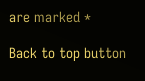are marked *

Back to top button